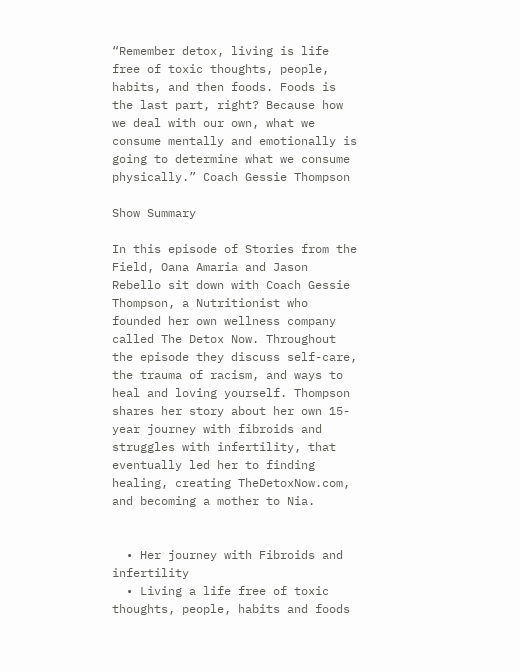“Remember detox, living is life free of toxic thoughts, people, habits, and then foods. Foods is the last part, right? Because how we deal with our own, what we consume mentally and emotionally is going to determine what we consume physically.” Coach Gessie Thompson

Show Summary

In this episode of Stories from the Field, Oana Amaria and Jason Rebello sit down with Coach Gessie Thompson, a Nutritionist who founded her own wellness company called The Detox Now. Throughout the episode they discuss self-care, the trauma of racism, and ways to heal and loving yourself. Thompson shares her story about her own 15-year journey with fibroids and struggles with infertility, that eventually led her to finding healing, creating TheDetoxNow.com, and becoming a mother to Nia.


  • Her journey with Fibroids and infertility
  • Living a life free of toxic thoughts, people, habits and foods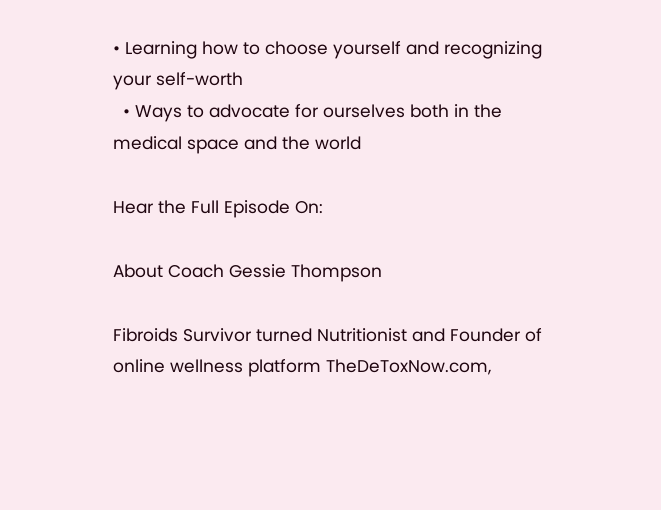• Learning how to choose yourself and recognizing your self-worth
  • Ways to advocate for ourselves both in the medical space and the world

Hear the Full Episode On:

About Coach Gessie Thompson

Fibroids Survivor turned Nutritionist and Founder of online wellness platform TheDeToxNow.com,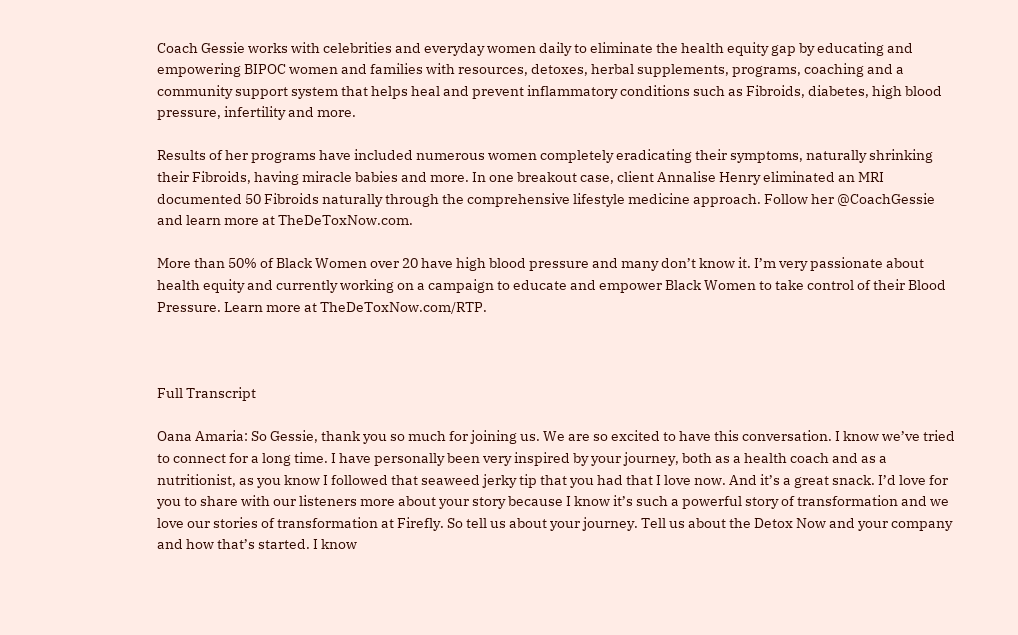Coach Gessie works with celebrities and everyday women daily to eliminate the health equity gap by educating and empowering BIPOC women and families with resources, detoxes, herbal supplements, programs, coaching and a community support system that helps heal and prevent inflammatory conditions such as Fibroids, diabetes, high blood pressure, infertility and more.

Results of her programs have included numerous women completely eradicating their symptoms, naturally shrinking their Fibroids, having miracle babies and more. In one breakout case, client Annalise Henry eliminated an MRI documented 50 Fibroids naturally through the comprehensive lifestyle medicine approach. Follow her @CoachGessie and learn more at TheDeToxNow.com.

More than 50% of Black Women over 20 have high blood pressure and many don’t know it. I’m very passionate about health equity and currently working on a campaign to educate and empower Black Women to take control of their Blood Pressure. Learn more at TheDeToxNow.com/RTP.



Full Transcript

Oana Amaria: So Gessie, thank you so much for joining us. We are so excited to have this conversation. I know we’ve tried to connect for a long time. I have personally been very inspired by your journey, both as a health coach and as a nutritionist, as you know I followed that seaweed jerky tip that you had that I love now. And it’s a great snack. I’d love for you to share with our listeners more about your story because I know it’s such a powerful story of transformation and we love our stories of transformation at Firefly. So tell us about your journey. Tell us about the Detox Now and your company and how that’s started. I know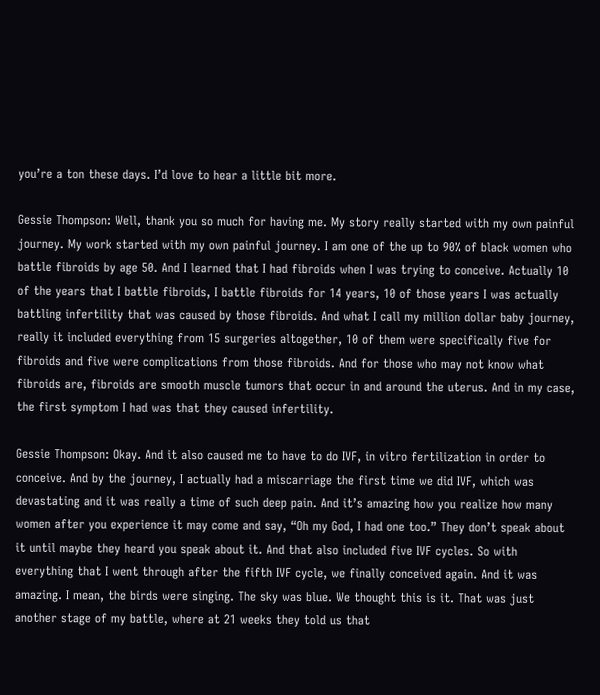you’re a ton these days. I’d love to hear a little bit more.

Gessie Thompson: Well, thank you so much for having me. My story really started with my own painful journey. My work started with my own painful journey. I am one of the up to 90% of black women who battle fibroids by age 50. And I learned that I had fibroids when I was trying to conceive. Actually 10 of the years that I battle fibroids, I battle fibroids for 14 years, 10 of those years I was actually battling infertility that was caused by those fibroids. And what I call my million dollar baby journey, really it included everything from 15 surgeries altogether, 10 of them were specifically five for fibroids and five were complications from those fibroids. And for those who may not know what fibroids are, fibroids are smooth muscle tumors that occur in and around the uterus. And in my case, the first symptom I had was that they caused infertility.

Gessie Thompson: Okay. And it also caused me to have to do IVF, in vitro fertilization in order to conceive. And by the journey, I actually had a miscarriage the first time we did IVF, which was devastating and it was really a time of such deep pain. And it’s amazing how you realize how many women after you experience it may come and say, “Oh my God, I had one too.” They don’t speak about it until maybe they heard you speak about it. And that also included five IVF cycles. So with everything that I went through after the fifth IVF cycle, we finally conceived again. And it was amazing. I mean, the birds were singing. The sky was blue. We thought this is it. That was just another stage of my battle, where at 21 weeks they told us that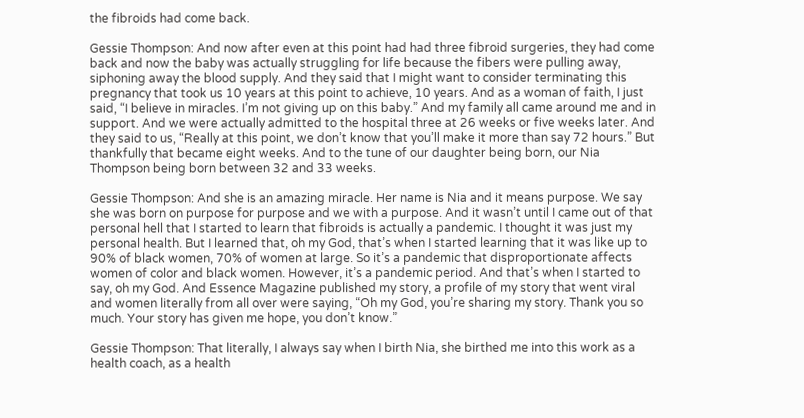the fibroids had come back.

Gessie Thompson: And now after even at this point had had three fibroid surgeries, they had come back and now the baby was actually struggling for life because the fibers were pulling away, siphoning away the blood supply. And they said that I might want to consider terminating this pregnancy that took us 10 years at this point to achieve, 10 years. And as a woman of faith, I just said, “I believe in miracles. I’m not giving up on this baby.” And my family all came around me and in support. And we were actually admitted to the hospital three at 26 weeks or five weeks later. And they said to us, “Really at this point, we don’t know that you’ll make it more than say 72 hours.” But thankfully that became eight weeks. And to the tune of our daughter being born, our Nia Thompson being born between 32 and 33 weeks.

Gessie Thompson: And she is an amazing miracle. Her name is Nia and it means purpose. We say she was born on purpose for purpose and we with a purpose. And it wasn’t until I came out of that personal hell that I started to learn that fibroids is actually a pandemic. I thought it was just my personal health. But I learned that, oh my God, that’s when I started learning that it was like up to 90% of black women, 70% of women at large. So it’s a pandemic that disproportionate affects women of color and black women. However, it’s a pandemic period. And that’s when I started to say, oh my God. And Essence Magazine published my story, a profile of my story that went viral and women literally from all over were saying, “Oh my God, you’re sharing my story. Thank you so much. Your story has given me hope, you don’t know.”

Gessie Thompson: That literally, I always say when I birth Nia, she birthed me into this work as a health coach, as a health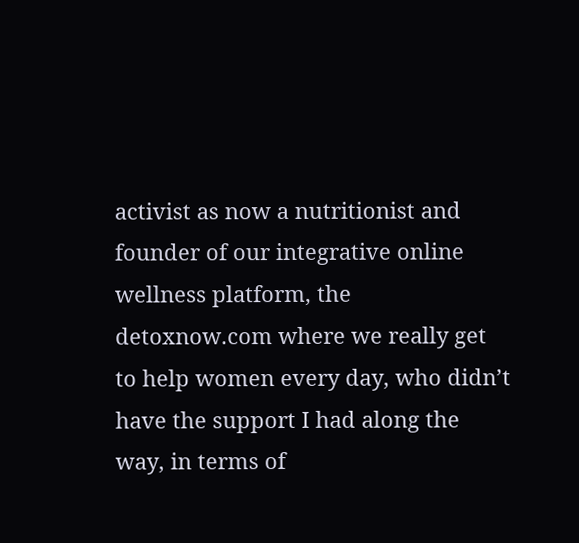activist as now a nutritionist and founder of our integrative online wellness platform, the detoxnow.com where we really get to help women every day, who didn’t have the support I had along the way, in terms of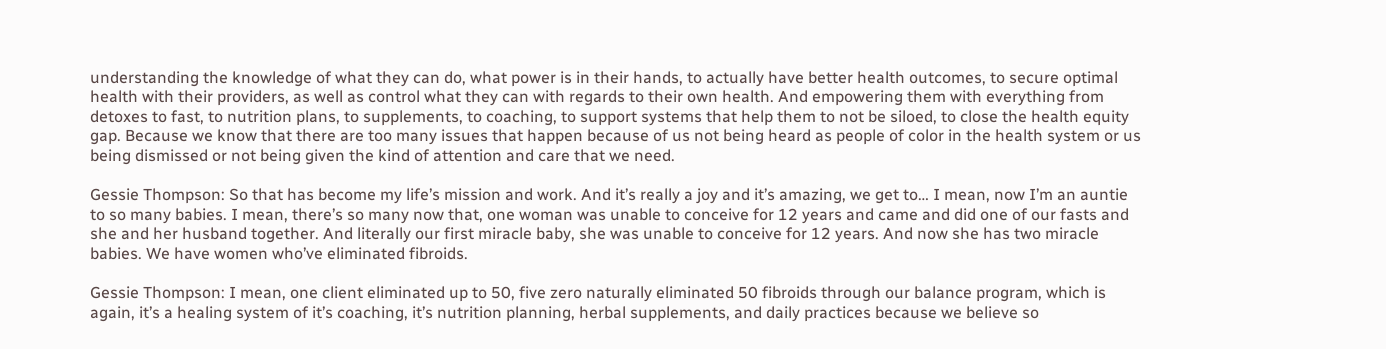understanding the knowledge of what they can do, what power is in their hands, to actually have better health outcomes, to secure optimal health with their providers, as well as control what they can with regards to their own health. And empowering them with everything from detoxes to fast, to nutrition plans, to supplements, to coaching, to support systems that help them to not be siloed, to close the health equity gap. Because we know that there are too many issues that happen because of us not being heard as people of color in the health system or us being dismissed or not being given the kind of attention and care that we need.

Gessie Thompson: So that has become my life’s mission and work. And it’s really a joy and it’s amazing, we get to… I mean, now I’m an auntie to so many babies. I mean, there’s so many now that, one woman was unable to conceive for 12 years and came and did one of our fasts and she and her husband together. And literally our first miracle baby, she was unable to conceive for 12 years. And now she has two miracle babies. We have women who’ve eliminated fibroids.

Gessie Thompson: I mean, one client eliminated up to 50, five zero naturally eliminated 50 fibroids through our balance program, which is again, it’s a healing system of it’s coaching, it’s nutrition planning, herbal supplements, and daily practices because we believe so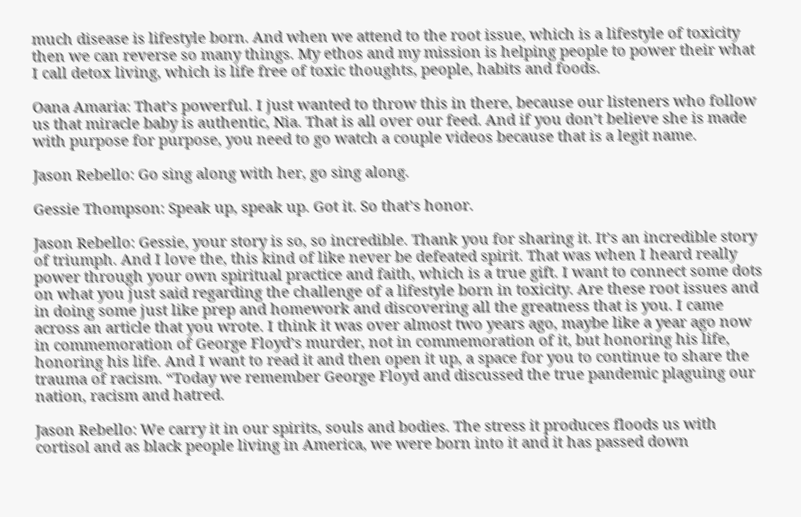much disease is lifestyle born. And when we attend to the root issue, which is a lifestyle of toxicity then we can reverse so many things. My ethos and my mission is helping people to power their what I call detox living, which is life free of toxic thoughts, people, habits and foods.

Oana Amaria: That’s powerful. I just wanted to throw this in there, because our listeners who follow us that miracle baby is authentic, Nia. That is all over our feed. And if you don’t believe she is made with purpose for purpose, you need to go watch a couple videos because that is a legit name.

Jason Rebello: Go sing along with her, go sing along.

Gessie Thompson: Speak up, speak up. Got it. So that’s honor.

Jason Rebello: Gessie, your story is so, so incredible. Thank you for sharing it. It’s an incredible story of triumph. And I love the, this kind of like never be defeated spirit. That was when I heard really power through your own spiritual practice and faith, which is a true gift. I want to connect some dots on what you just said regarding the challenge of a lifestyle born in toxicity. Are these root issues and in doing some just like prep and homework and discovering all the greatness that is you. I came across an article that you wrote. I think it was over almost two years ago, maybe like a year ago now in commemoration of George Floyd’s murder, not in commemoration of it, but honoring his life, honoring his life. And I want to read it and then open it up, a space for you to continue to share the trauma of racism. “Today we remember George Floyd and discussed the true pandemic plaguing our nation, racism and hatred.

Jason Rebello: We carry it in our spirits, souls and bodies. The stress it produces floods us with cortisol and as black people living in America, we were born into it and it has passed down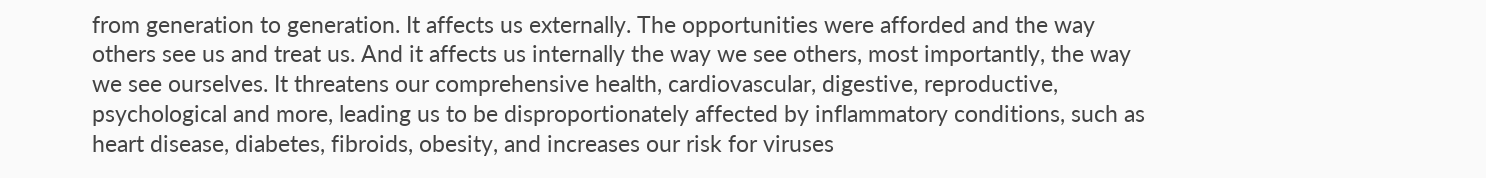from generation to generation. It affects us externally. The opportunities were afforded and the way others see us and treat us. And it affects us internally the way we see others, most importantly, the way we see ourselves. It threatens our comprehensive health, cardiovascular, digestive, reproductive, psychological and more, leading us to be disproportionately affected by inflammatory conditions, such as heart disease, diabetes, fibroids, obesity, and increases our risk for viruses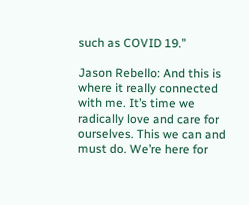such as COVID 19.”

Jason Rebello: And this is where it really connected with me. It’s time we radically love and care for ourselves. This we can and must do. We’re here for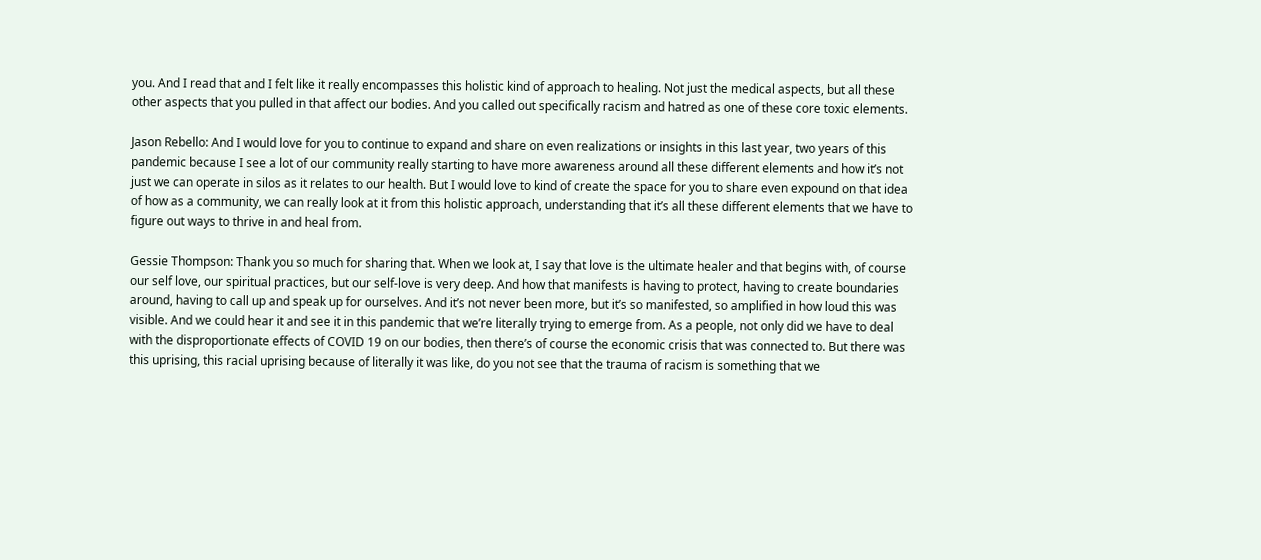you. And I read that and I felt like it really encompasses this holistic kind of approach to healing. Not just the medical aspects, but all these other aspects that you pulled in that affect our bodies. And you called out specifically racism and hatred as one of these core toxic elements.

Jason Rebello: And I would love for you to continue to expand and share on even realizations or insights in this last year, two years of this pandemic because I see a lot of our community really starting to have more awareness around all these different elements and how it’s not just we can operate in silos as it relates to our health. But I would love to kind of create the space for you to share even expound on that idea of how as a community, we can really look at it from this holistic approach, understanding that it’s all these different elements that we have to figure out ways to thrive in and heal from.

Gessie Thompson: Thank you so much for sharing that. When we look at, I say that love is the ultimate healer and that begins with, of course our self love, our spiritual practices, but our self-love is very deep. And how that manifests is having to protect, having to create boundaries around, having to call up and speak up for ourselves. And it’s not never been more, but it’s so manifested, so amplified in how loud this was visible. And we could hear it and see it in this pandemic that we’re literally trying to emerge from. As a people, not only did we have to deal with the disproportionate effects of COVID 19 on our bodies, then there’s of course the economic crisis that was connected to. But there was this uprising, this racial uprising because of literally it was like, do you not see that the trauma of racism is something that we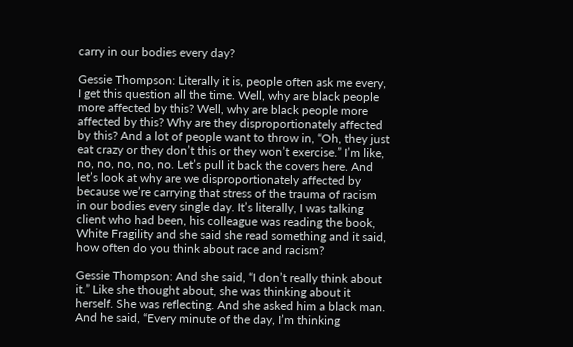carry in our bodies every day?

Gessie Thompson: Literally it is, people often ask me every, I get this question all the time. Well, why are black people more affected by this? Well, why are black people more affected by this? Why are they disproportionately affected by this? And a lot of people want to throw in, “Oh, they just eat crazy or they don’t this or they won’t exercise.” I’m like, no, no, no, no, no. Let’s pull it back the covers here. And let’s look at why are we disproportionately affected by because we’re carrying that stress of the trauma of racism in our bodies every single day. It’s literally, I was talking client who had been, his colleague was reading the book, White Fragility and she said she read something and it said, how often do you think about race and racism?

Gessie Thompson: And she said, “I don’t really think about it.” Like she thought about, she was thinking about it herself. She was reflecting. And she asked him a black man. And he said, “Every minute of the day, I’m thinking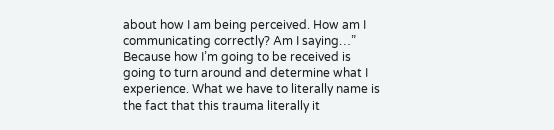about how I am being perceived. How am I communicating correctly? Am I saying…” Because how I’m going to be received is going to turn around and determine what I experience. What we have to literally name is the fact that this trauma literally it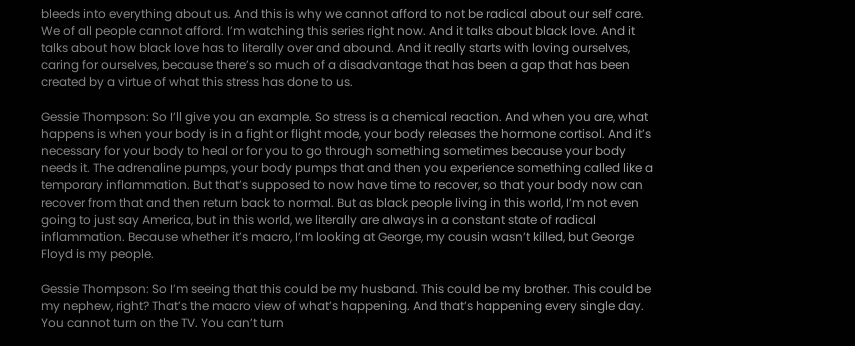bleeds into everything about us. And this is why we cannot afford to not be radical about our self care. We of all people cannot afford. I’m watching this series right now. And it talks about black love. And it talks about how black love has to literally over and abound. And it really starts with loving ourselves, caring for ourselves, because there’s so much of a disadvantage that has been a gap that has been created by a virtue of what this stress has done to us.

Gessie Thompson: So I’ll give you an example. So stress is a chemical reaction. And when you are, what happens is when your body is in a fight or flight mode, your body releases the hormone cortisol. And it’s necessary for your body to heal or for you to go through something sometimes because your body needs it. The adrenaline pumps, your body pumps that and then you experience something called like a temporary inflammation. But that’s supposed to now have time to recover, so that your body now can recover from that and then return back to normal. But as black people living in this world, I’m not even going to just say America, but in this world, we literally are always in a constant state of radical inflammation. Because whether it’s macro, I’m looking at George, my cousin wasn’t killed, but George Floyd is my people.

Gessie Thompson: So I’m seeing that this could be my husband. This could be my brother. This could be my nephew, right? That’s the macro view of what’s happening. And that’s happening every single day. You cannot turn on the TV. You can’t turn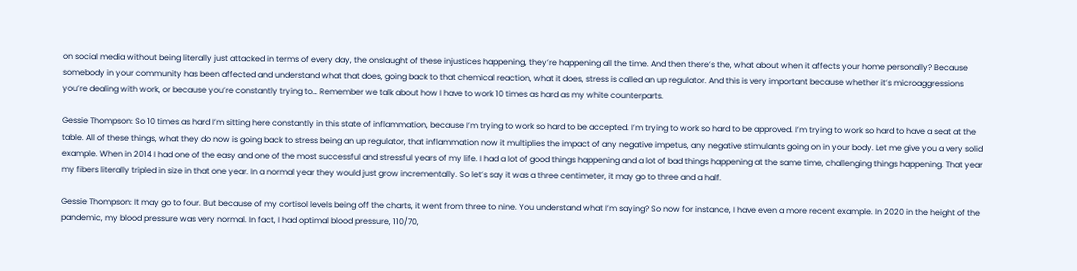on social media without being literally just attacked in terms of every day, the onslaught of these injustices happening, they’re happening all the time. And then there’s the, what about when it affects your home personally? Because somebody in your community has been affected and understand what that does, going back to that chemical reaction, what it does, stress is called an up regulator. And this is very important because whether it’s microaggressions you’re dealing with work, or because you’re constantly trying to… Remember we talk about how I have to work 10 times as hard as my white counterparts.

Gessie Thompson: So 10 times as hard I’m sitting here constantly in this state of inflammation, because I’m trying to work so hard to be accepted. I’m trying to work so hard to be approved. I’m trying to work so hard to have a seat at the table. All of these things, what they do now is going back to stress being an up regulator, that inflammation now it multiplies the impact of any negative impetus, any negative stimulants going on in your body. Let me give you a very solid example. When in 2014 I had one of the easy and one of the most successful and stressful years of my life. I had a lot of good things happening and a lot of bad things happening at the same time, challenging things happening. That year my fibers literally tripled in size in that one year. In a normal year they would just grow incrementally. So let’s say it was a three centimeter, it may go to three and a half.

Gessie Thompson: It may go to four. But because of my cortisol levels being off the charts, it went from three to nine. You understand what I’m saying? So now for instance, I have even a more recent example. In 2020 in the height of the pandemic, my blood pressure was very normal. In fact, I had optimal blood pressure, 110/70,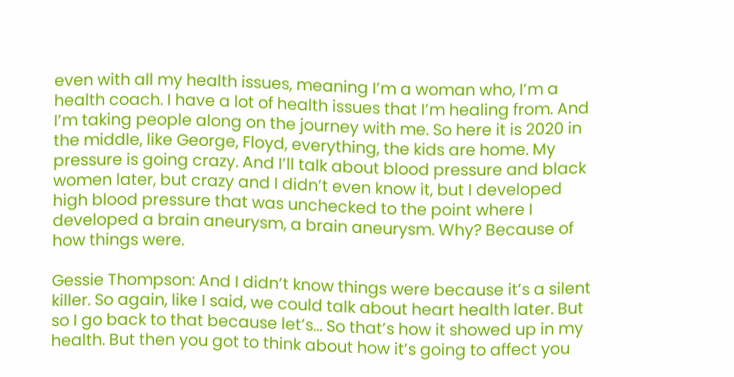even with all my health issues, meaning I’m a woman who, I’m a health coach. I have a lot of health issues that I’m healing from. And I’m taking people along on the journey with me. So here it is 2020 in the middle, like George, Floyd, everything, the kids are home. My pressure is going crazy. And I’ll talk about blood pressure and black women later, but crazy and I didn’t even know it, but I developed high blood pressure that was unchecked to the point where I developed a brain aneurysm, a brain aneurysm. Why? Because of how things were.

Gessie Thompson: And I didn’t know things were because it’s a silent killer. So again, like I said, we could talk about heart health later. But so I go back to that because let’s… So that’s how it showed up in my health. But then you got to think about how it’s going to affect you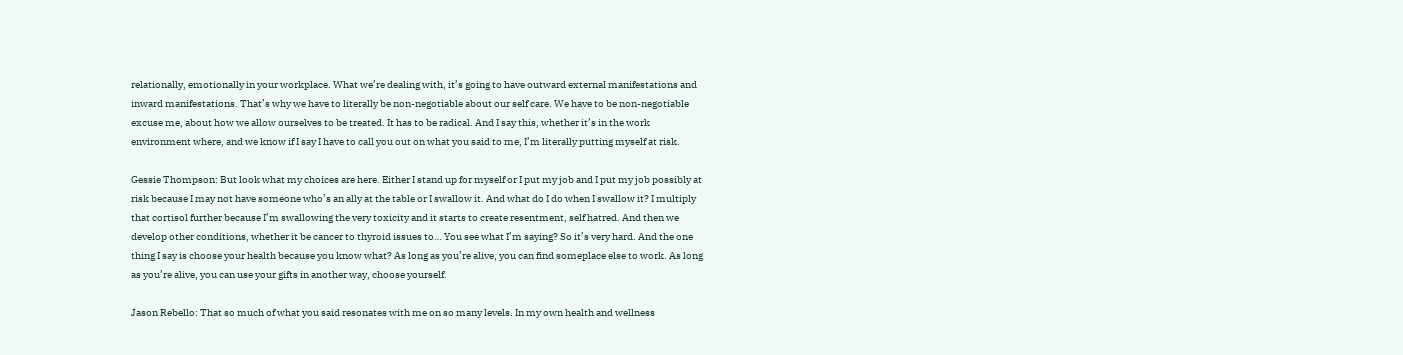relationally, emotionally in your workplace. What we’re dealing with, it’s going to have outward external manifestations and inward manifestations. That’s why we have to literally be non-negotiable about our self care. We have to be non-negotiable excuse me, about how we allow ourselves to be treated. It has to be radical. And I say this, whether it’s in the work environment where, and we know if I say I have to call you out on what you said to me, I’m literally putting myself at risk.

Gessie Thompson: But look what my choices are here. Either I stand up for myself or I put my job and I put my job possibly at risk because I may not have someone who’s an ally at the table or I swallow it. And what do I do when I swallow it? I multiply that cortisol further because I’m swallowing the very toxicity and it starts to create resentment, self hatred. And then we develop other conditions, whether it be cancer to thyroid issues to… You see what I’m saying? So it’s very hard. And the one thing I say is choose your health because you know what? As long as you’re alive, you can find someplace else to work. As long as you’re alive, you can use your gifts in another way, choose yourself.

Jason Rebello: That so much of what you said resonates with me on so many levels. In my own health and wellness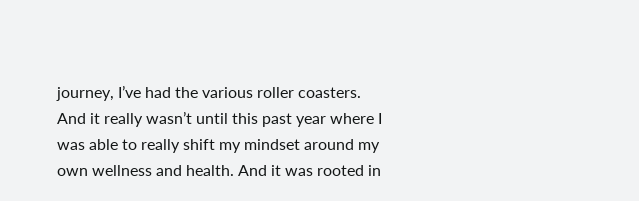journey, I’ve had the various roller coasters. And it really wasn’t until this past year where I was able to really shift my mindset around my own wellness and health. And it was rooted in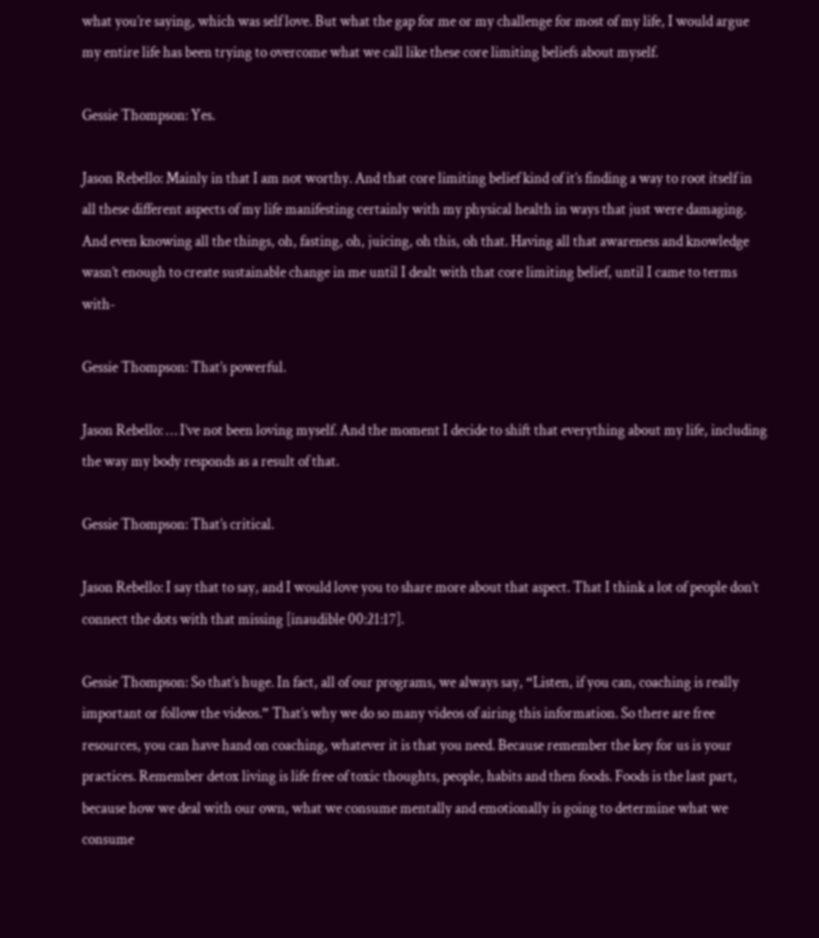what you’re saying, which was self love. But what the gap for me or my challenge for most of my life, I would argue my entire life has been trying to overcome what we call like these core limiting beliefs about myself.

Gessie Thompson: Yes.

Jason Rebello: Mainly in that I am not worthy. And that core limiting belief kind of it’s finding a way to root itself in all these different aspects of my life manifesting certainly with my physical health in ways that just were damaging. And even knowing all the things, oh, fasting, oh, juicing, oh this, oh that. Having all that awareness and knowledge wasn’t enough to create sustainable change in me until I dealt with that core limiting belief, until I came to terms with-

Gessie Thompson: That’s powerful.

Jason Rebello: … I’ve not been loving myself. And the moment I decide to shift that everything about my life, including the way my body responds as a result of that.

Gessie Thompson: That’s critical.

Jason Rebello: I say that to say, and I would love you to share more about that aspect. That I think a lot of people don’t connect the dots with that missing [inaudible 00:21:17].

Gessie Thompson: So that’s huge. In fact, all of our programs, we always say, “Listen, if you can, coaching is really important or follow the videos.” That’s why we do so many videos of airing this information. So there are free resources, you can have hand on coaching, whatever it is that you need. Because remember the key for us is your practices. Remember detox living is life free of toxic thoughts, people, habits and then foods. Foods is the last part, because how we deal with our own, what we consume mentally and emotionally is going to determine what we consume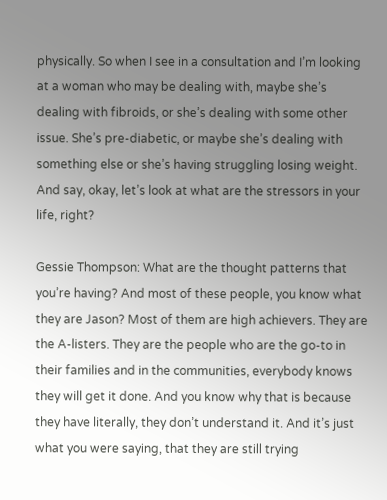physically. So when I see in a consultation and I’m looking at a woman who may be dealing with, maybe she’s dealing with fibroids, or she’s dealing with some other issue. She’s pre-diabetic, or maybe she’s dealing with something else or she’s having struggling losing weight. And say, okay, let’s look at what are the stressors in your life, right?

Gessie Thompson: What are the thought patterns that you’re having? And most of these people, you know what they are Jason? Most of them are high achievers. They are the A-listers. They are the people who are the go-to in their families and in the communities, everybody knows they will get it done. And you know why that is because they have literally, they don’t understand it. And it’s just what you were saying, that they are still trying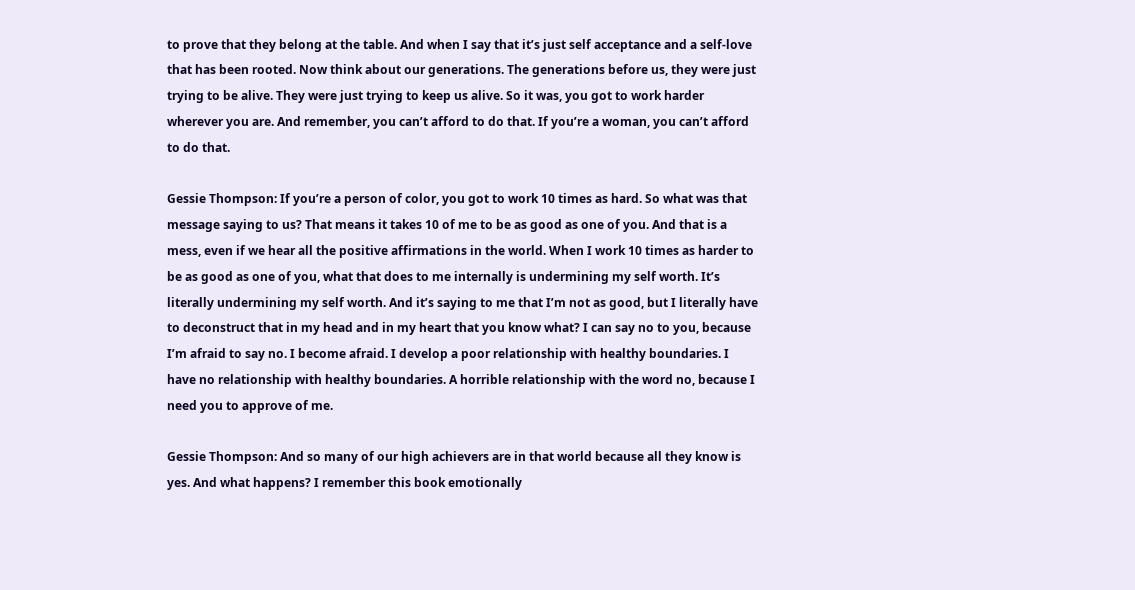to prove that they belong at the table. And when I say that it’s just self acceptance and a self-love that has been rooted. Now think about our generations. The generations before us, they were just trying to be alive. They were just trying to keep us alive. So it was, you got to work harder wherever you are. And remember, you can’t afford to do that. If you’re a woman, you can’t afford to do that.

Gessie Thompson: If you’re a person of color, you got to work 10 times as hard. So what was that message saying to us? That means it takes 10 of me to be as good as one of you. And that is a mess, even if we hear all the positive affirmations in the world. When I work 10 times as harder to be as good as one of you, what that does to me internally is undermining my self worth. It’s literally undermining my self worth. And it’s saying to me that I’m not as good, but I literally have to deconstruct that in my head and in my heart that you know what? I can say no to you, because I’m afraid to say no. I become afraid. I develop a poor relationship with healthy boundaries. I have no relationship with healthy boundaries. A horrible relationship with the word no, because I need you to approve of me.

Gessie Thompson: And so many of our high achievers are in that world because all they know is yes. And what happens? I remember this book emotionally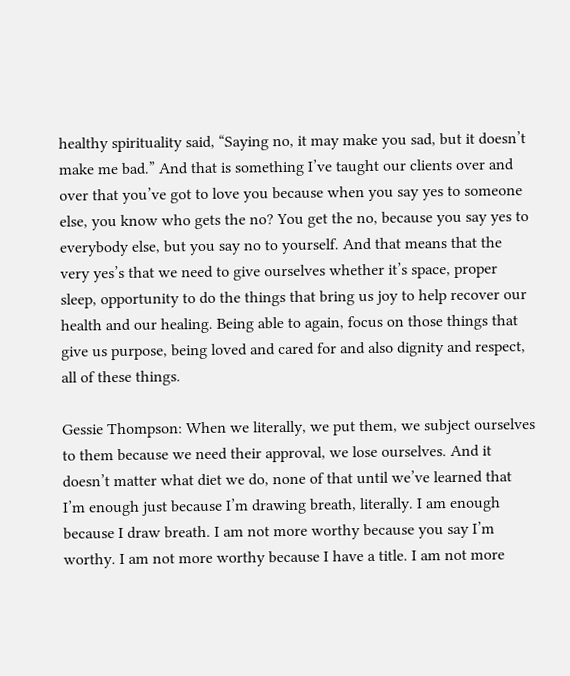healthy spirituality said, “Saying no, it may make you sad, but it doesn’t make me bad.” And that is something I’ve taught our clients over and over that you’ve got to love you because when you say yes to someone else, you know who gets the no? You get the no, because you say yes to everybody else, but you say no to yourself. And that means that the very yes’s that we need to give ourselves whether it’s space, proper sleep, opportunity to do the things that bring us joy to help recover our health and our healing. Being able to again, focus on those things that give us purpose, being loved and cared for and also dignity and respect, all of these things.

Gessie Thompson: When we literally, we put them, we subject ourselves to them because we need their approval, we lose ourselves. And it doesn’t matter what diet we do, none of that until we’ve learned that I’m enough just because I’m drawing breath, literally. I am enough because I draw breath. I am not more worthy because you say I’m worthy. I am not more worthy because I have a title. I am not more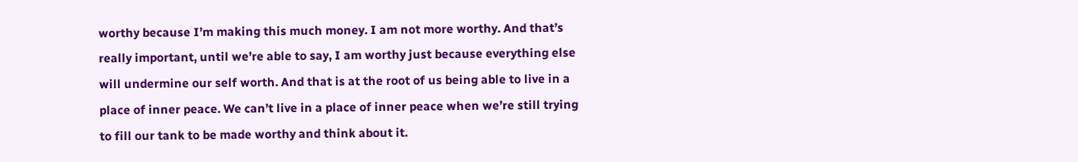worthy because I’m making this much money. I am not more worthy. And that’s really important, until we’re able to say, I am worthy just because everything else will undermine our self worth. And that is at the root of us being able to live in a place of inner peace. We can’t live in a place of inner peace when we’re still trying to fill our tank to be made worthy and think about it.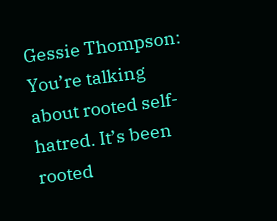Gessie Thompson: You’re talking about rooted self-hatred. It’s been rooted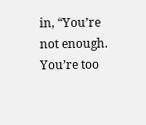in, “You’re not enough. You’re too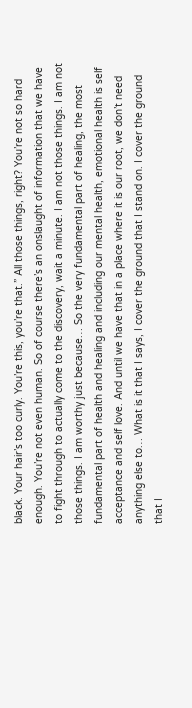black. Your hair’s too curly. You’re this, you’re that.” All those things, right? You’re not so hard enough. You’re not even human. So of course there’s an onslaught of information that we have to fight through to actually come to the discovery, wait a minute. I am not those things. I am not those things. I am worthy just because… So the very fundamental part of healing, the most fundamental part of health and healing and including our mental health, emotional health is self acceptance and self love. And until we have that in a place where it is our root, we don’t need anything else to… What is it that I says, I cover the ground that I stand on. I cover the ground that I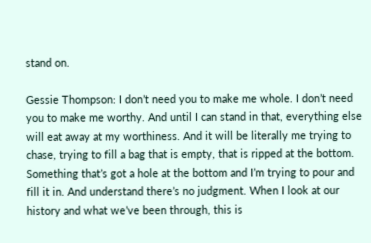stand on.

Gessie Thompson: I don’t need you to make me whole. I don’t need you to make me worthy. And until I can stand in that, everything else will eat away at my worthiness. And it will be literally me trying to chase, trying to fill a bag that is empty, that is ripped at the bottom. Something that’s got a hole at the bottom and I’m trying to pour and fill it in. And understand there’s no judgment. When I look at our history and what we’ve been through, this is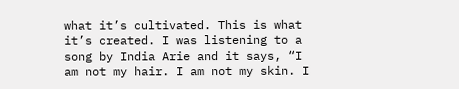what it’s cultivated. This is what it’s created. I was listening to a song by India Arie and it says, “I am not my hair. I am not my skin. I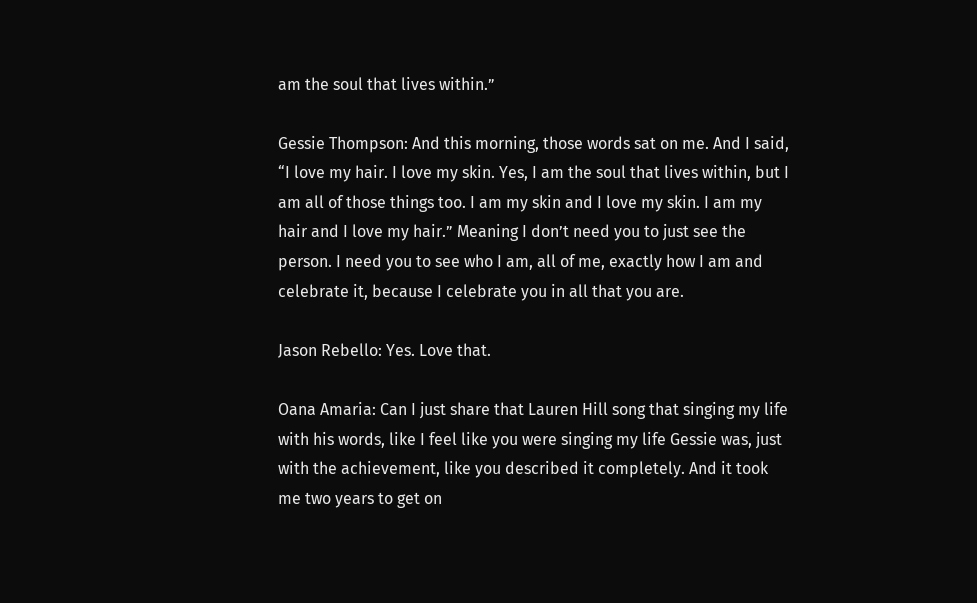am the soul that lives within.”

Gessie Thompson: And this morning, those words sat on me. And I said, “I love my hair. I love my skin. Yes, I am the soul that lives within, but I am all of those things too. I am my skin and I love my skin. I am my hair and I love my hair.” Meaning I don’t need you to just see the person. I need you to see who I am, all of me, exactly how I am and celebrate it, because I celebrate you in all that you are.

Jason Rebello: Yes. Love that.

Oana Amaria: Can I just share that Lauren Hill song that singing my life with his words, like I feel like you were singing my life Gessie was, just with the achievement, like you described it completely. And it took me two years to get on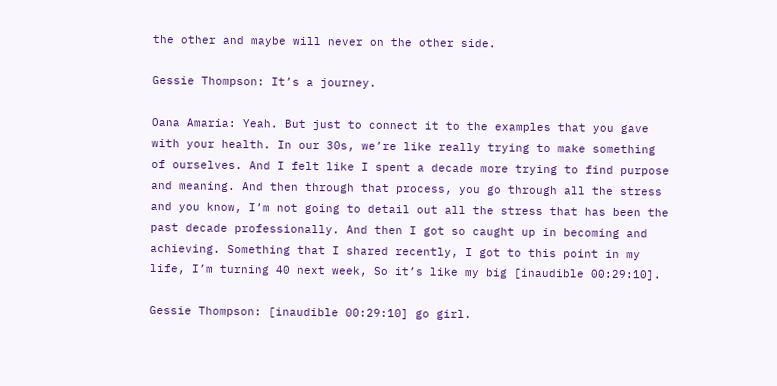the other and maybe will never on the other side.

Gessie Thompson: It’s a journey.

Oana Amaria: Yeah. But just to connect it to the examples that you gave with your health. In our 30s, we’re like really trying to make something of ourselves. And I felt like I spent a decade more trying to find purpose and meaning. And then through that process, you go through all the stress and you know, I’m not going to detail out all the stress that has been the past decade professionally. And then I got so caught up in becoming and achieving. Something that I shared recently, I got to this point in my life, I’m turning 40 next week, So it’s like my big [inaudible 00:29:10].

Gessie Thompson: [inaudible 00:29:10] go girl.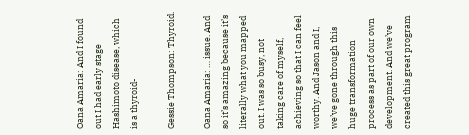Oana Amaria: And I found out I had early stage Hashimoto disease, which is a thyroid-

Gessie Thompson: Thyroid.

Oana Amaria: … issue. And so it’s amazing because it’s literally what you mapped out. I was so busy, not taking care of myself, achieving so that I can feel worthy. And Jason and I, we’ve gone through this huge transformation process as part of our own development. And we’ve created this great program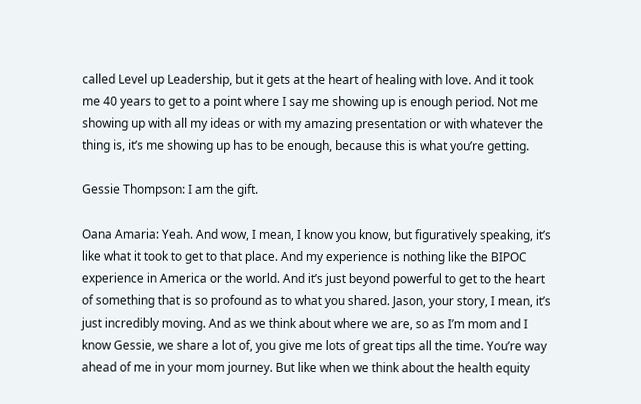called Level up Leadership, but it gets at the heart of healing with love. And it took me 40 years to get to a point where I say me showing up is enough period. Not me showing up with all my ideas or with my amazing presentation or with whatever the thing is, it’s me showing up has to be enough, because this is what you’re getting.

Gessie Thompson: I am the gift.

Oana Amaria: Yeah. And wow, I mean, I know you know, but figuratively speaking, it’s like what it took to get to that place. And my experience is nothing like the BIPOC experience in America or the world. And it’s just beyond powerful to get to the heart of something that is so profound as to what you shared. Jason, your story, I mean, it’s just incredibly moving. And as we think about where we are, so as I’m mom and I know Gessie, we share a lot of, you give me lots of great tips all the time. You’re way ahead of me in your mom journey. But like when we think about the health equity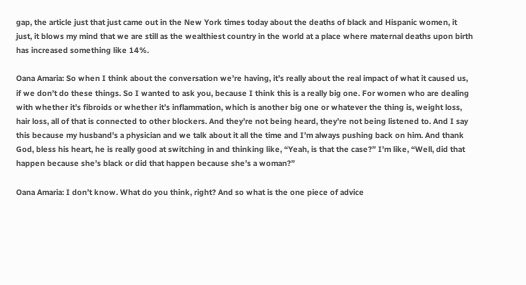gap, the article just that just came out in the New York times today about the deaths of black and Hispanic women, it just, it blows my mind that we are still as the wealthiest country in the world at a place where maternal deaths upon birth has increased something like 14%.

Oana Amaria: So when I think about the conversation we’re having, it’s really about the real impact of what it caused us, if we don’t do these things. So I wanted to ask you, because I think this is a really big one. For women who are dealing with whether it’s fibroids or whether it’s inflammation, which is another big one or whatever the thing is, weight loss, hair loss, all of that is connected to other blockers. And they’re not being heard, they’re not being listened to. And I say this because my husband’s a physician and we talk about it all the time and I’m always pushing back on him. And thank God, bless his heart, he is really good at switching in and thinking like, “Yeah, is that the case?” I’m like, “Well, did that happen because she’s black or did that happen because she’s a woman?”

Oana Amaria: I don’t know. What do you think, right? And so what is the one piece of advice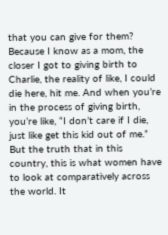that you can give for them? Because I know as a mom, the closer I got to giving birth to Charlie, the reality of like, I could die here, hit me. And when you’re in the process of giving birth, you’re like, “I don’t care if I die, just like get this kid out of me.” But the truth that in this country, this is what women have to look at comparatively across the world. It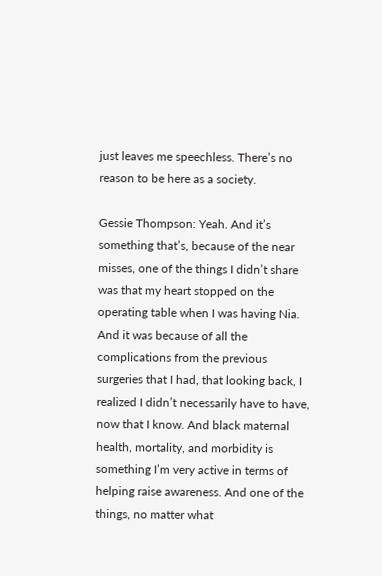just leaves me speechless. There’s no reason to be here as a society.

Gessie Thompson: Yeah. And it’s something that’s, because of the near misses, one of the things I didn’t share was that my heart stopped on the operating table when I was having Nia. And it was because of all the complications from the previous surgeries that I had, that looking back, I realized I didn’t necessarily have to have, now that I know. And black maternal health, mortality, and morbidity is something I’m very active in terms of helping raise awareness. And one of the things, no matter what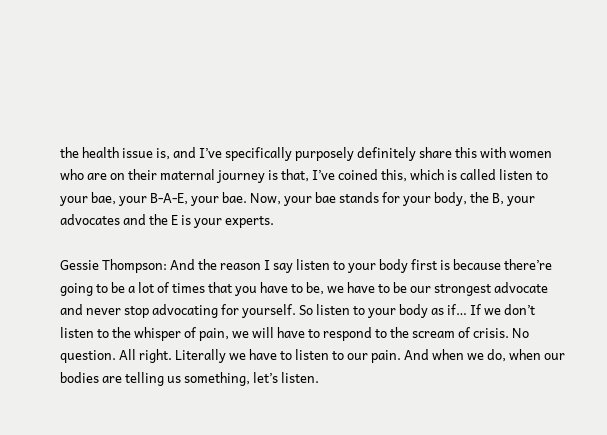the health issue is, and I’ve specifically purposely definitely share this with women who are on their maternal journey is that, I’ve coined this, which is called listen to your bae, your B-A-E, your bae. Now, your bae stands for your body, the B, your advocates and the E is your experts.

Gessie Thompson: And the reason I say listen to your body first is because there’re going to be a lot of times that you have to be, we have to be our strongest advocate and never stop advocating for yourself. So listen to your body as if… If we don’t listen to the whisper of pain, we will have to respond to the scream of crisis. No question. All right. Literally we have to listen to our pain. And when we do, when our bodies are telling us something, let’s listen.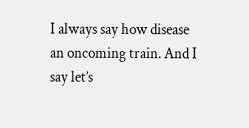I always say how disease an oncoming train. And I say let’s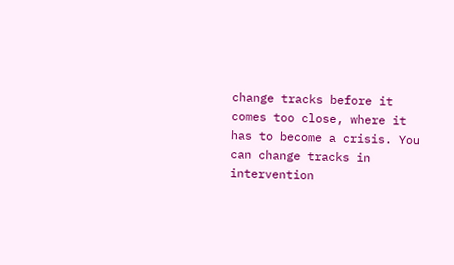change tracks before it comes too close, where it has to become a crisis. You can change tracks in intervention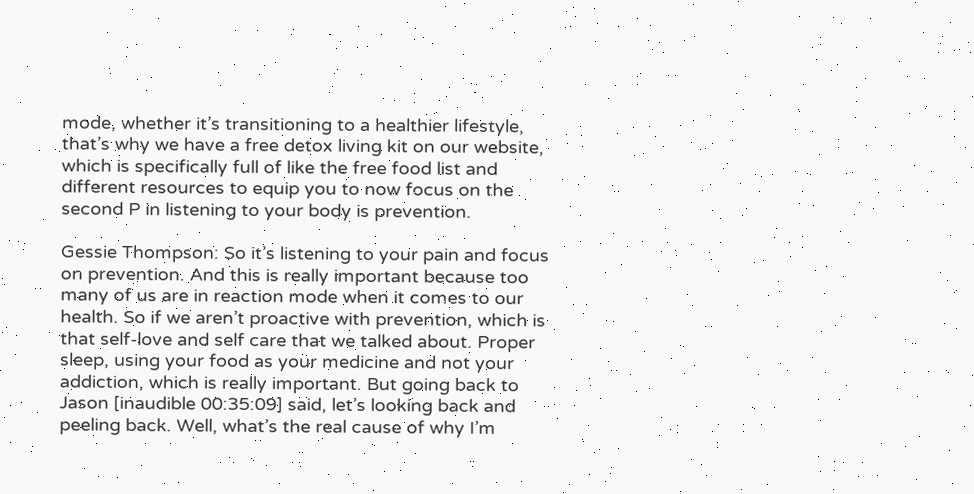mode, whether it’s transitioning to a healthier lifestyle, that’s why we have a free detox living kit on our website, which is specifically full of like the free food list and different resources to equip you to now focus on the second P in listening to your body is prevention.

Gessie Thompson: So it’s listening to your pain and focus on prevention. And this is really important because too many of us are in reaction mode when it comes to our health. So if we aren’t proactive with prevention, which is that self-love and self care that we talked about. Proper sleep, using your food as your medicine and not your addiction, which is really important. But going back to Jason [inaudible 00:35:09] said, let’s looking back and peeling back. Well, what’s the real cause of why I’m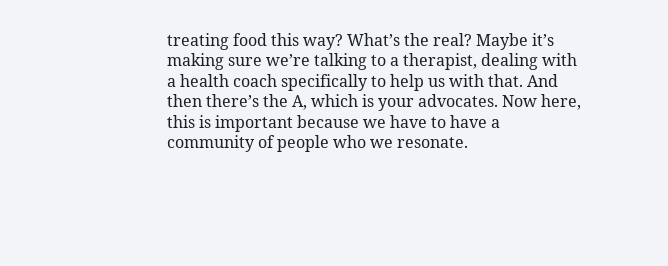treating food this way? What’s the real? Maybe it’s making sure we’re talking to a therapist, dealing with a health coach specifically to help us with that. And then there’s the A, which is your advocates. Now here, this is important because we have to have a community of people who we resonate.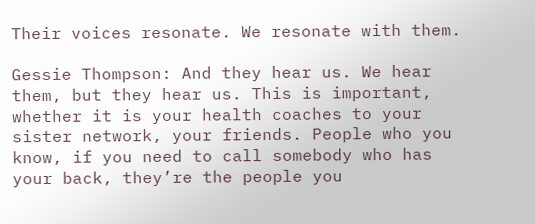Their voices resonate. We resonate with them.

Gessie Thompson: And they hear us. We hear them, but they hear us. This is important, whether it is your health coaches to your sister network, your friends. People who you know, if you need to call somebody who has your back, they’re the people you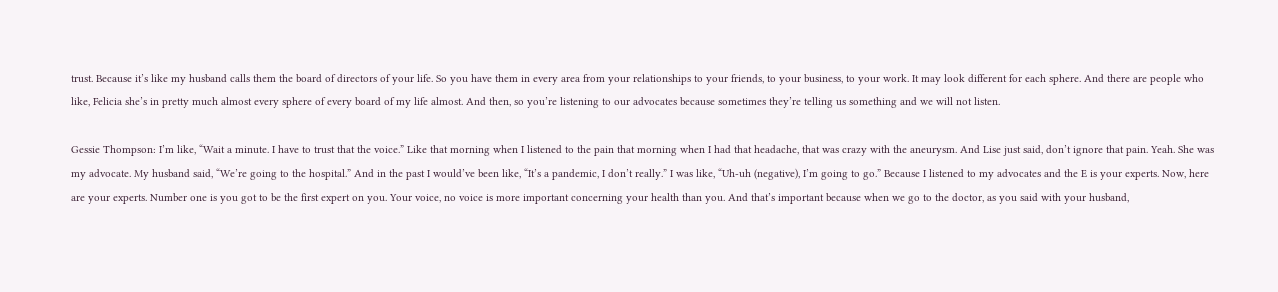trust. Because it’s like my husband calls them the board of directors of your life. So you have them in every area from your relationships to your friends, to your business, to your work. It may look different for each sphere. And there are people who like, Felicia she’s in pretty much almost every sphere of every board of my life almost. And then, so you’re listening to our advocates because sometimes they’re telling us something and we will not listen.

Gessie Thompson: I’m like, “Wait a minute. I have to trust that the voice.” Like that morning when I listened to the pain that morning when I had that headache, that was crazy with the aneurysm. And Lise just said, don’t ignore that pain. Yeah. She was my advocate. My husband said, “We’re going to the hospital.” And in the past I would’ve been like, “It’s a pandemic, I don’t really.” I was like, “Uh-uh (negative), I’m going to go.” Because I listened to my advocates and the E is your experts. Now, here are your experts. Number one is you got to be the first expert on you. Your voice, no voice is more important concerning your health than you. And that’s important because when we go to the doctor, as you said with your husband,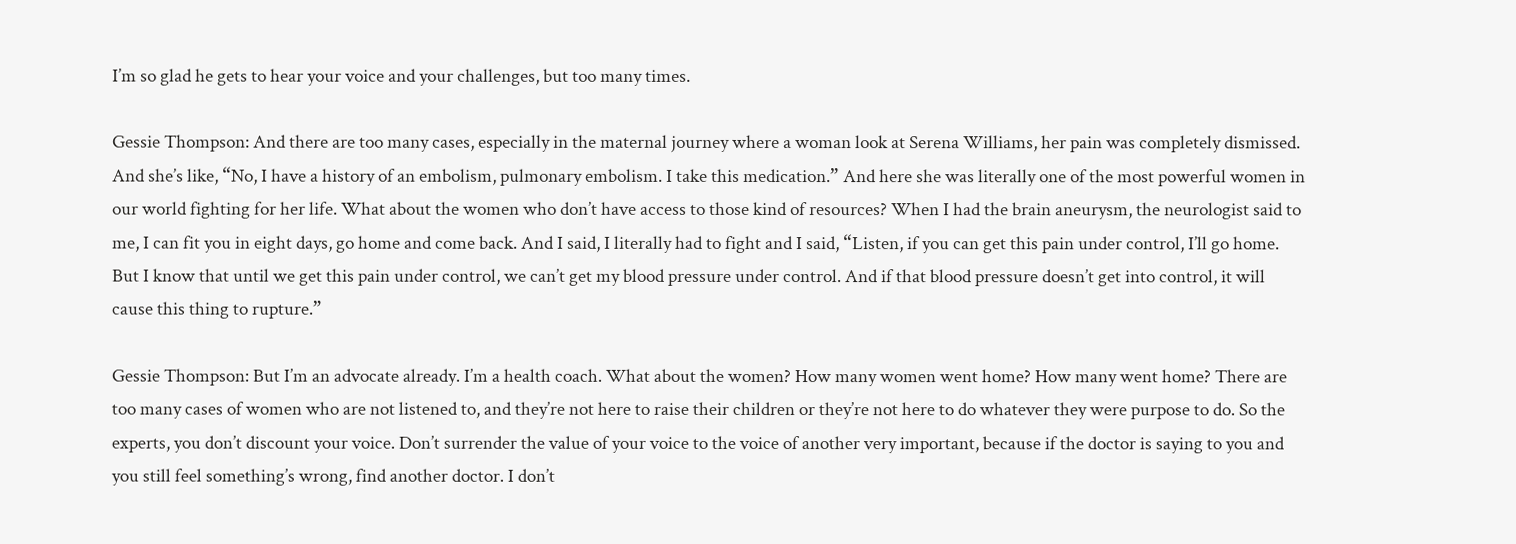I’m so glad he gets to hear your voice and your challenges, but too many times.

Gessie Thompson: And there are too many cases, especially in the maternal journey where a woman look at Serena Williams, her pain was completely dismissed. And she’s like, “No, I have a history of an embolism, pulmonary embolism. I take this medication.” And here she was literally one of the most powerful women in our world fighting for her life. What about the women who don’t have access to those kind of resources? When I had the brain aneurysm, the neurologist said to me, I can fit you in eight days, go home and come back. And I said, I literally had to fight and I said, “Listen, if you can get this pain under control, I’ll go home. But I know that until we get this pain under control, we can’t get my blood pressure under control. And if that blood pressure doesn’t get into control, it will cause this thing to rupture.”

Gessie Thompson: But I’m an advocate already. I’m a health coach. What about the women? How many women went home? How many went home? There are too many cases of women who are not listened to, and they’re not here to raise their children or they’re not here to do whatever they were purpose to do. So the experts, you don’t discount your voice. Don’t surrender the value of your voice to the voice of another very important, because if the doctor is saying to you and you still feel something’s wrong, find another doctor. I don’t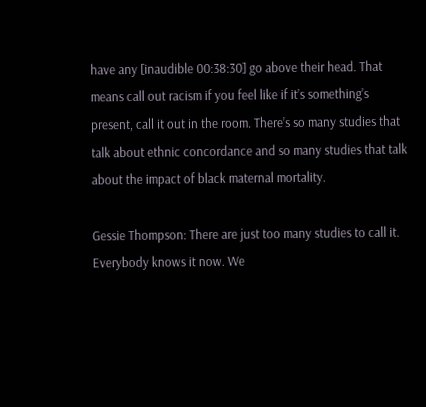have any [inaudible 00:38:30] go above their head. That means call out racism if you feel like if it’s something’s present, call it out in the room. There’s so many studies that talk about ethnic concordance and so many studies that talk about the impact of black maternal mortality.

Gessie Thompson: There are just too many studies to call it. Everybody knows it now. We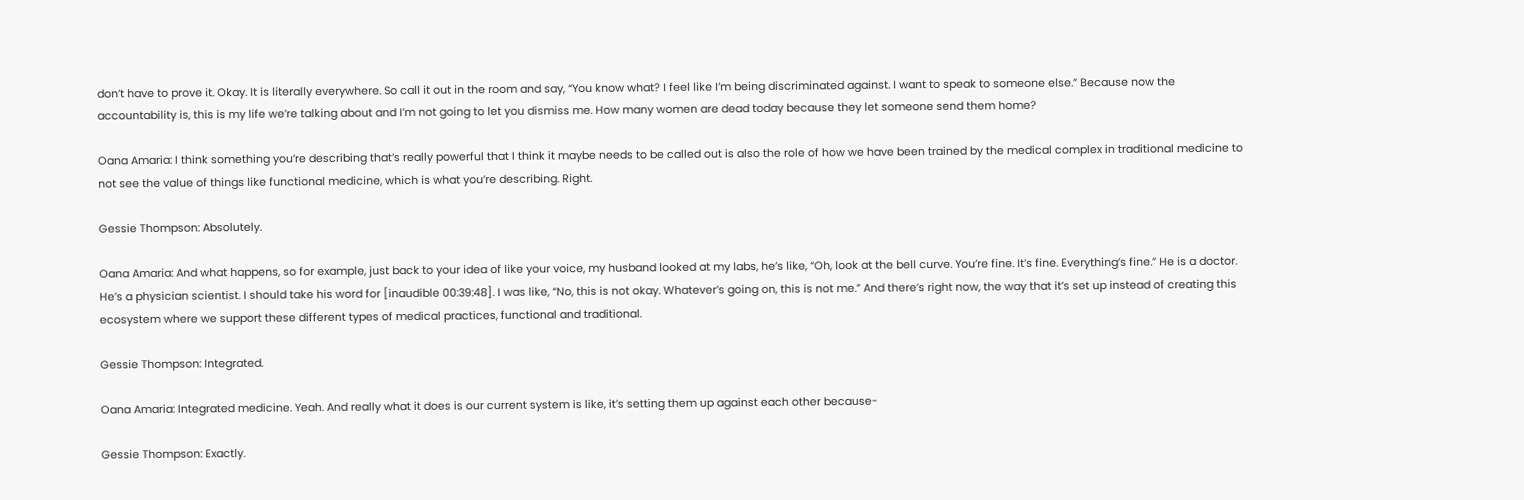don’t have to prove it. Okay. It is literally everywhere. So call it out in the room and say, “You know what? I feel like I’m being discriminated against. I want to speak to someone else.” Because now the accountability is, this is my life we’re talking about and I’m not going to let you dismiss me. How many women are dead today because they let someone send them home?

Oana Amaria: I think something you’re describing that’s really powerful that I think it maybe needs to be called out is also the role of how we have been trained by the medical complex in traditional medicine to not see the value of things like functional medicine, which is what you’re describing. Right.

Gessie Thompson: Absolutely.

Oana Amaria: And what happens, so for example, just back to your idea of like your voice, my husband looked at my labs, he’s like, “Oh, look at the bell curve. You’re fine. It’s fine. Everything’s fine.” He is a doctor. He’s a physician scientist. I should take his word for [inaudible 00:39:48]. I was like, “No, this is not okay. Whatever’s going on, this is not me.” And there’s right now, the way that it’s set up instead of creating this ecosystem where we support these different types of medical practices, functional and traditional.

Gessie Thompson: Integrated.

Oana Amaria: Integrated medicine. Yeah. And really what it does is our current system is like, it’s setting them up against each other because-

Gessie Thompson: Exactly.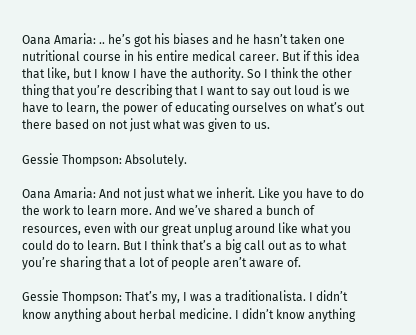Oana Amaria: .. he’s got his biases and he hasn’t taken one nutritional course in his entire medical career. But if this idea that like, but I know I have the authority. So I think the other thing that you’re describing that I want to say out loud is we have to learn, the power of educating ourselves on what’s out there based on not just what was given to us.

Gessie Thompson: Absolutely.

Oana Amaria: And not just what we inherit. Like you have to do the work to learn more. And we’ve shared a bunch of resources, even with our great unplug around like what you could do to learn. But I think that’s a big call out as to what you’re sharing that a lot of people aren’t aware of.

Gessie Thompson: That’s my, I was a traditionalista. I didn’t know anything about herbal medicine. I didn’t know anything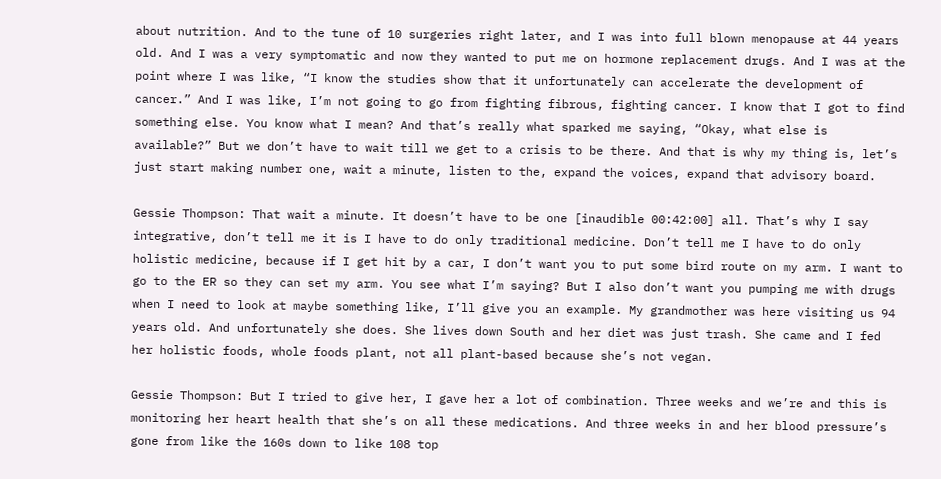about nutrition. And to the tune of 10 surgeries right later, and I was into full blown menopause at 44 years old. And I was a very symptomatic and now they wanted to put me on hormone replacement drugs. And I was at the point where I was like, “I know the studies show that it unfortunately can accelerate the development of cancer.” And I was like, I’m not going to go from fighting fibrous, fighting cancer. I know that I got to find something else. You know what I mean? And that’s really what sparked me saying, “Okay, what else is available?” But we don’t have to wait till we get to a crisis to be there. And that is why my thing is, let’s just start making number one, wait a minute, listen to the, expand the voices, expand that advisory board.

Gessie Thompson: That wait a minute. It doesn’t have to be one [inaudible 00:42:00] all. That’s why I say integrative, don’t tell me it is I have to do only traditional medicine. Don’t tell me I have to do only holistic medicine, because if I get hit by a car, I don’t want you to put some bird route on my arm. I want to go to the ER so they can set my arm. You see what I’m saying? But I also don’t want you pumping me with drugs when I need to look at maybe something like, I’ll give you an example. My grandmother was here visiting us 94 years old. And unfortunately she does. She lives down South and her diet was just trash. She came and I fed her holistic foods, whole foods plant, not all plant-based because she’s not vegan.

Gessie Thompson: But I tried to give her, I gave her a lot of combination. Three weeks and we’re and this is monitoring her heart health that she’s on all these medications. And three weeks in and her blood pressure’s gone from like the 160s down to like 108 top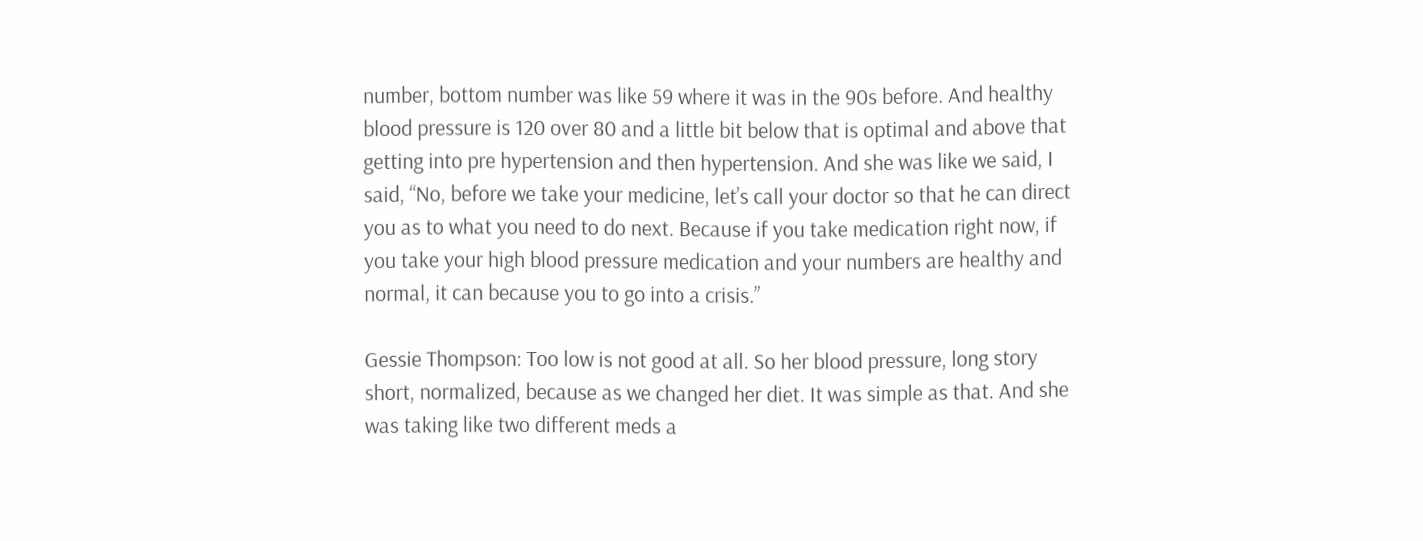number, bottom number was like 59 where it was in the 90s before. And healthy blood pressure is 120 over 80 and a little bit below that is optimal and above that getting into pre hypertension and then hypertension. And she was like we said, I said, “No, before we take your medicine, let’s call your doctor so that he can direct you as to what you need to do next. Because if you take medication right now, if you take your high blood pressure medication and your numbers are healthy and normal, it can because you to go into a crisis.”

Gessie Thompson: Too low is not good at all. So her blood pressure, long story short, normalized, because as we changed her diet. It was simple as that. And she was taking like two different meds a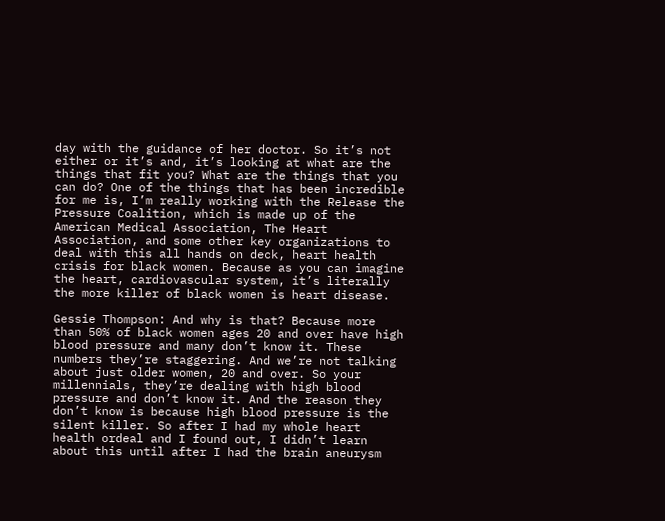day with the guidance of her doctor. So it’s not either or it’s and, it’s looking at what are the things that fit you? What are the things that you can do? One of the things that has been incredible for me is, I’m really working with the Release the Pressure Coalition, which is made up of the American Medical Association, The Heart Association, and some other key organizations to deal with this all hands on deck, heart health crisis for black women. Because as you can imagine the heart, cardiovascular system, it’s literally the more killer of black women is heart disease.

Gessie Thompson: And why is that? Because more than 50% of black women ages 20 and over have high blood pressure and many don’t know it. These numbers they’re staggering. And we’re not talking about just older women, 20 and over. So your millennials, they’re dealing with high blood pressure and don’t know it. And the reason they don’t know is because high blood pressure is the silent killer. So after I had my whole heart health ordeal and I found out, I didn’t learn about this until after I had the brain aneurysm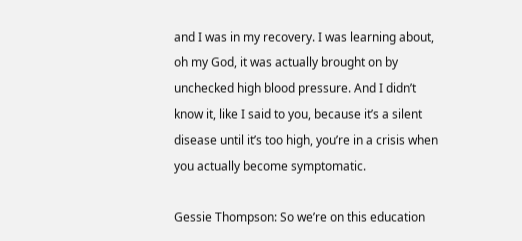and I was in my recovery. I was learning about, oh my God, it was actually brought on by unchecked high blood pressure. And I didn’t know it, like I said to you, because it’s a silent disease until it’s too high, you’re in a crisis when you actually become symptomatic.

Gessie Thompson: So we’re on this education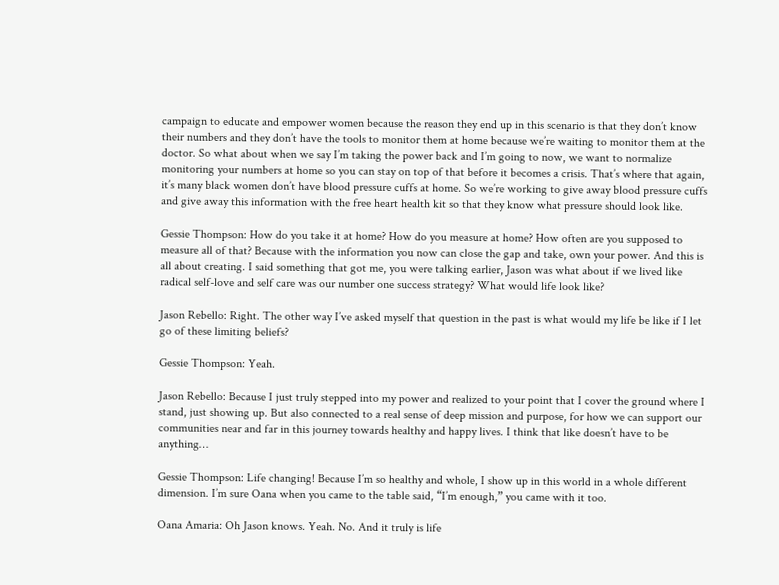campaign to educate and empower women because the reason they end up in this scenario is that they don’t know their numbers and they don’t have the tools to monitor them at home because we’re waiting to monitor them at the doctor. So what about when we say I’m taking the power back and I’m going to now, we want to normalize monitoring your numbers at home so you can stay on top of that before it becomes a crisis. That’s where that again, it’s many black women don’t have blood pressure cuffs at home. So we’re working to give away blood pressure cuffs and give away this information with the free heart health kit so that they know what pressure should look like.

Gessie Thompson: How do you take it at home? How do you measure at home? How often are you supposed to measure all of that? Because with the information you now can close the gap and take, own your power. And this is all about creating. I said something that got me, you were talking earlier, Jason was what about if we lived like radical self-love and self care was our number one success strategy? What would life look like?

Jason Rebello: Right. The other way I’ve asked myself that question in the past is what would my life be like if I let go of these limiting beliefs?

Gessie Thompson: Yeah.

Jason Rebello: Because I just truly stepped into my power and realized to your point that I cover the ground where I stand, just showing up. But also connected to a real sense of deep mission and purpose, for how we can support our communities near and far in this journey towards healthy and happy lives. I think that like doesn’t have to be anything…

Gessie Thompson: Life changing! Because I’m so healthy and whole, I show up in this world in a whole different dimension. I’m sure Oana when you came to the table said, “I’m enough,” you came with it too.

Oana Amaria: Oh Jason knows. Yeah. No. And it truly is life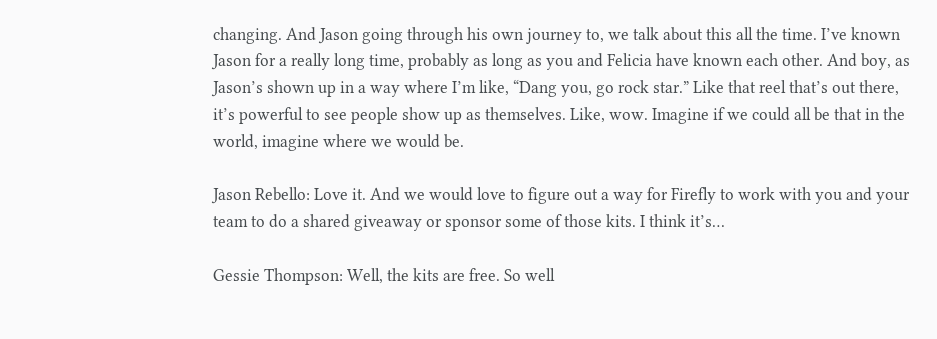changing. And Jason going through his own journey to, we talk about this all the time. I’ve known Jason for a really long time, probably as long as you and Felicia have known each other. And boy, as Jason’s shown up in a way where I’m like, “Dang you, go rock star.” Like that reel that’s out there, it’s powerful to see people show up as themselves. Like, wow. Imagine if we could all be that in the world, imagine where we would be.

Jason Rebello: Love it. And we would love to figure out a way for Firefly to work with you and your team to do a shared giveaway or sponsor some of those kits. I think it’s…

Gessie Thompson: Well, the kits are free. So well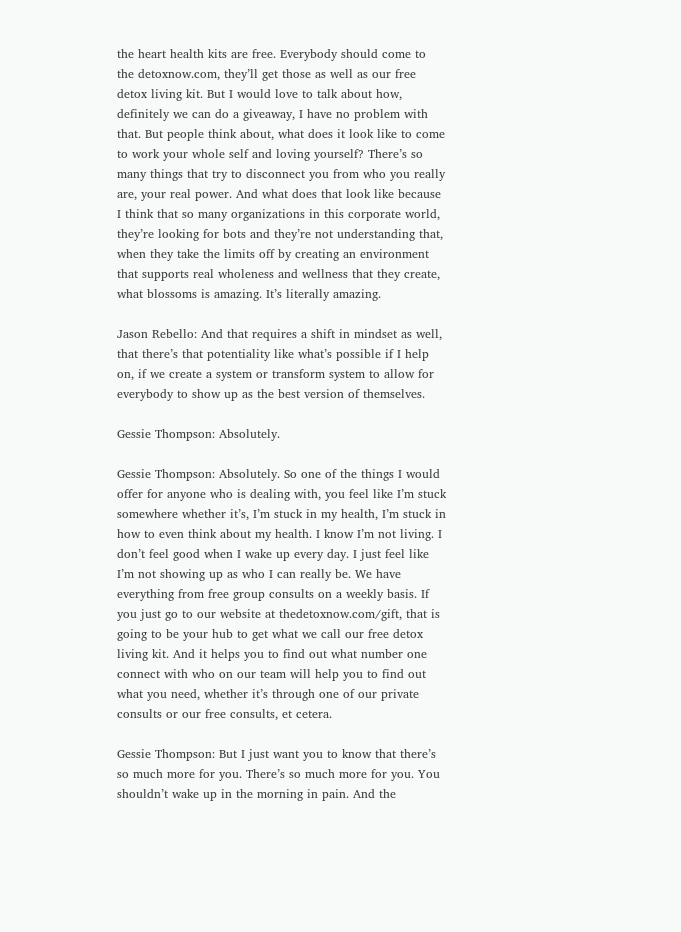the heart health kits are free. Everybody should come to the detoxnow.com, they’ll get those as well as our free detox living kit. But I would love to talk about how, definitely we can do a giveaway, I have no problem with that. But people think about, what does it look like to come to work your whole self and loving yourself? There’s so many things that try to disconnect you from who you really are, your real power. And what does that look like because I think that so many organizations in this corporate world, they’re looking for bots and they’re not understanding that, when they take the limits off by creating an environment that supports real wholeness and wellness that they create, what blossoms is amazing. It’s literally amazing.

Jason Rebello: And that requires a shift in mindset as well, that there’s that potentiality like what’s possible if I help on, if we create a system or transform system to allow for everybody to show up as the best version of themselves.

Gessie Thompson: Absolutely.

Gessie Thompson: Absolutely. So one of the things I would offer for anyone who is dealing with, you feel like I’m stuck somewhere whether it’s, I’m stuck in my health, I’m stuck in how to even think about my health. I know I’m not living. I don’t feel good when I wake up every day. I just feel like I’m not showing up as who I can really be. We have everything from free group consults on a weekly basis. If you just go to our website at thedetoxnow.com/gift, that is going to be your hub to get what we call our free detox living kit. And it helps you to find out what number one connect with who on our team will help you to find out what you need, whether it’s through one of our private consults or our free consults, et cetera.

Gessie Thompson: But I just want you to know that there’s so much more for you. There’s so much more for you. You shouldn’t wake up in the morning in pain. And the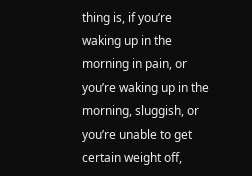thing is, if you’re waking up in the morning in pain, or you’re waking up in the morning, sluggish, or you’re unable to get certain weight off,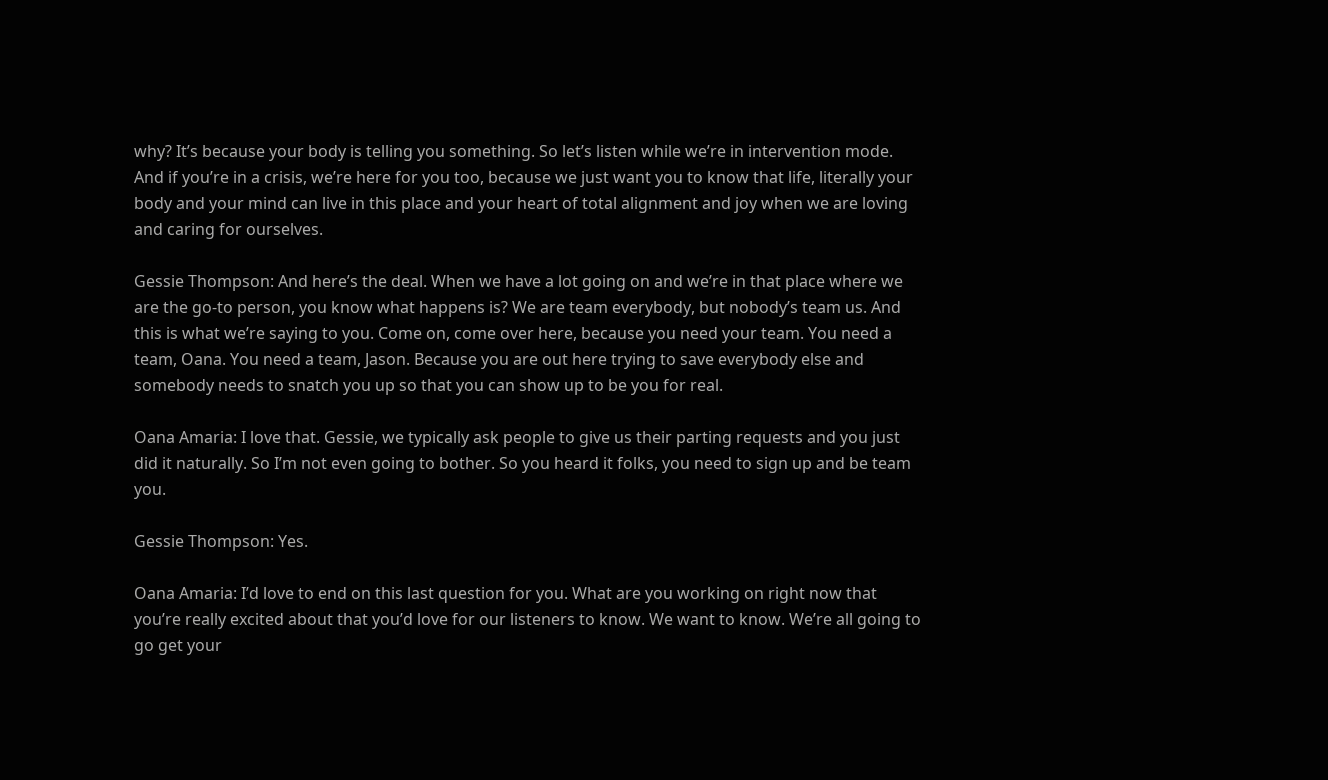why? It’s because your body is telling you something. So let’s listen while we’re in intervention mode. And if you’re in a crisis, we’re here for you too, because we just want you to know that life, literally your body and your mind can live in this place and your heart of total alignment and joy when we are loving and caring for ourselves.

Gessie Thompson: And here’s the deal. When we have a lot going on and we’re in that place where we are the go-to person, you know what happens is? We are team everybody, but nobody’s team us. And this is what we’re saying to you. Come on, come over here, because you need your team. You need a team, Oana. You need a team, Jason. Because you are out here trying to save everybody else and somebody needs to snatch you up so that you can show up to be you for real.

Oana Amaria: I love that. Gessie, we typically ask people to give us their parting requests and you just did it naturally. So I’m not even going to bother. So you heard it folks, you need to sign up and be team you.

Gessie Thompson: Yes.

Oana Amaria: I’d love to end on this last question for you. What are you working on right now that you’re really excited about that you’d love for our listeners to know. We want to know. We’re all going to go get your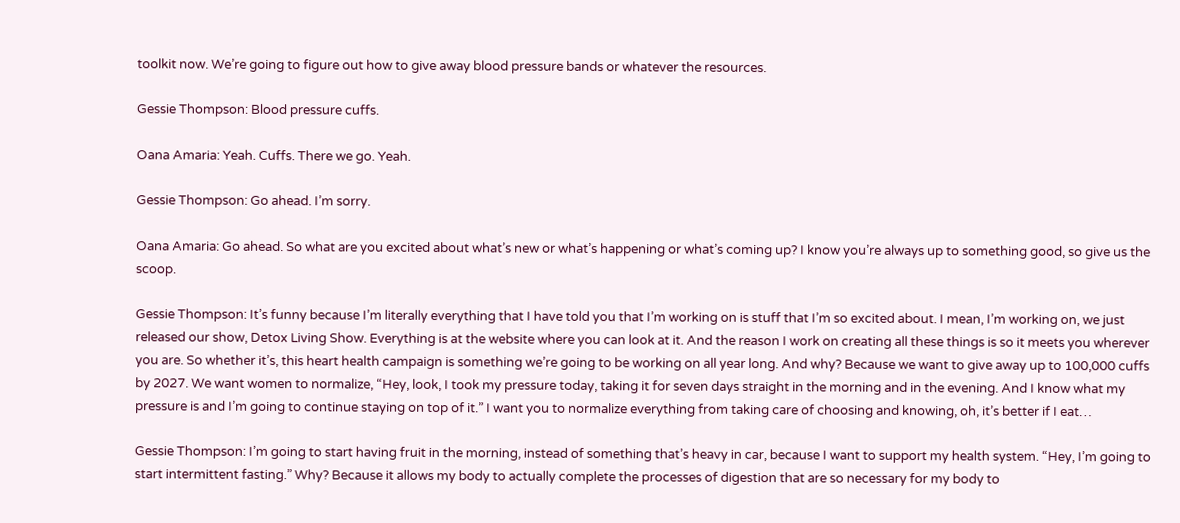toolkit now. We’re going to figure out how to give away blood pressure bands or whatever the resources.

Gessie Thompson: Blood pressure cuffs.

Oana Amaria: Yeah. Cuffs. There we go. Yeah.

Gessie Thompson: Go ahead. I’m sorry.

Oana Amaria: Go ahead. So what are you excited about what’s new or what’s happening or what’s coming up? I know you’re always up to something good, so give us the scoop.

Gessie Thompson: It’s funny because I’m literally everything that I have told you that I’m working on is stuff that I’m so excited about. I mean, I’m working on, we just released our show, Detox Living Show. Everything is at the website where you can look at it. And the reason I work on creating all these things is so it meets you wherever you are. So whether it’s, this heart health campaign is something we’re going to be working on all year long. And why? Because we want to give away up to 100,000 cuffs by 2027. We want women to normalize, “Hey, look, I took my pressure today, taking it for seven days straight in the morning and in the evening. And I know what my pressure is and I’m going to continue staying on top of it.” I want you to normalize everything from taking care of choosing and knowing, oh, it’s better if I eat…

Gessie Thompson: I’m going to start having fruit in the morning, instead of something that’s heavy in car, because I want to support my health system. “Hey, I’m going to start intermittent fasting.” Why? Because it allows my body to actually complete the processes of digestion that are so necessary for my body to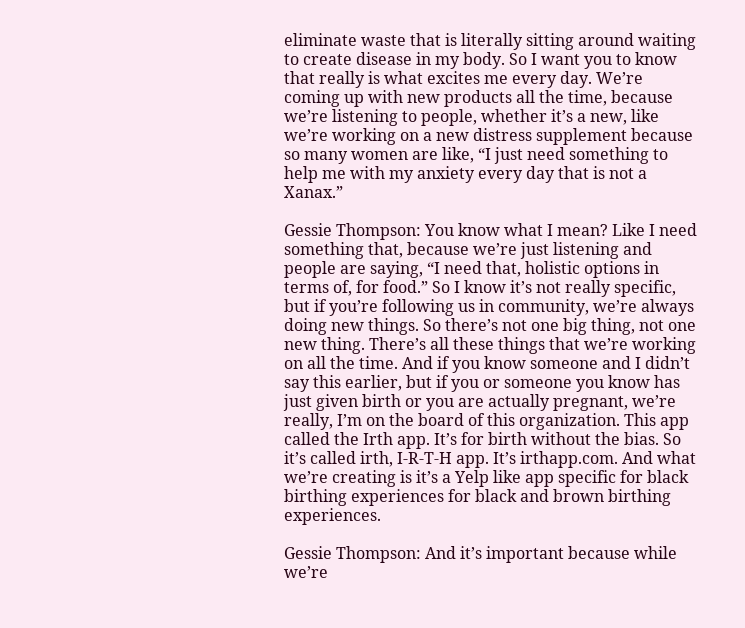eliminate waste that is literally sitting around waiting to create disease in my body. So I want you to know that really is what excites me every day. We’re coming up with new products all the time, because we’re listening to people, whether it’s a new, like we’re working on a new distress supplement because so many women are like, “I just need something to help me with my anxiety every day that is not a Xanax.”

Gessie Thompson: You know what I mean? Like I need something that, because we’re just listening and people are saying, “I need that, holistic options in terms of, for food.” So I know it’s not really specific, but if you’re following us in community, we’re always doing new things. So there’s not one big thing, not one new thing. There’s all these things that we’re working on all the time. And if you know someone and I didn’t say this earlier, but if you or someone you know has just given birth or you are actually pregnant, we’re really, I’m on the board of this organization. This app called the Irth app. It’s for birth without the bias. So it’s called irth, I-R-T-H app. It’s irthapp.com. And what we’re creating is it’s a Yelp like app specific for black birthing experiences for black and brown birthing experiences.

Gessie Thompson: And it’s important because while we’re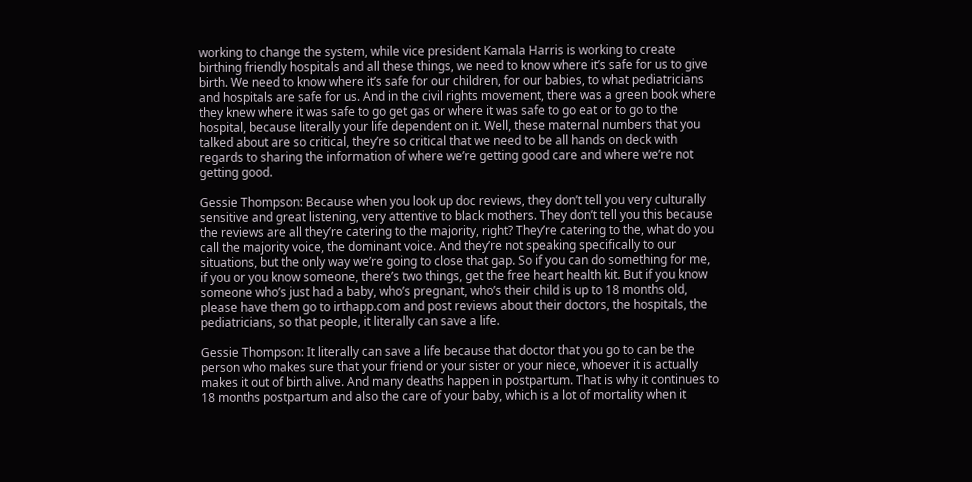working to change the system, while vice president Kamala Harris is working to create birthing friendly hospitals and all these things, we need to know where it’s safe for us to give birth. We need to know where it’s safe for our children, for our babies, to what pediatricians and hospitals are safe for us. And in the civil rights movement, there was a green book where they knew where it was safe to go get gas or where it was safe to go eat or to go to the hospital, because literally your life dependent on it. Well, these maternal numbers that you talked about are so critical, they’re so critical that we need to be all hands on deck with regards to sharing the information of where we’re getting good care and where we’re not getting good.

Gessie Thompson: Because when you look up doc reviews, they don’t tell you very culturally sensitive and great listening, very attentive to black mothers. They don’t tell you this because the reviews are all they’re catering to the majority, right? They’re catering to the, what do you call the majority voice, the dominant voice. And they’re not speaking specifically to our situations, but the only way we’re going to close that gap. So if you can do something for me, if you or you know someone, there’s two things, get the free heart health kit. But if you know someone who’s just had a baby, who’s pregnant, who’s their child is up to 18 months old, please have them go to irthapp.com and post reviews about their doctors, the hospitals, the pediatricians, so that people, it literally can save a life.

Gessie Thompson: It literally can save a life because that doctor that you go to can be the person who makes sure that your friend or your sister or your niece, whoever it is actually makes it out of birth alive. And many deaths happen in postpartum. That is why it continues to 18 months postpartum and also the care of your baby, which is a lot of mortality when it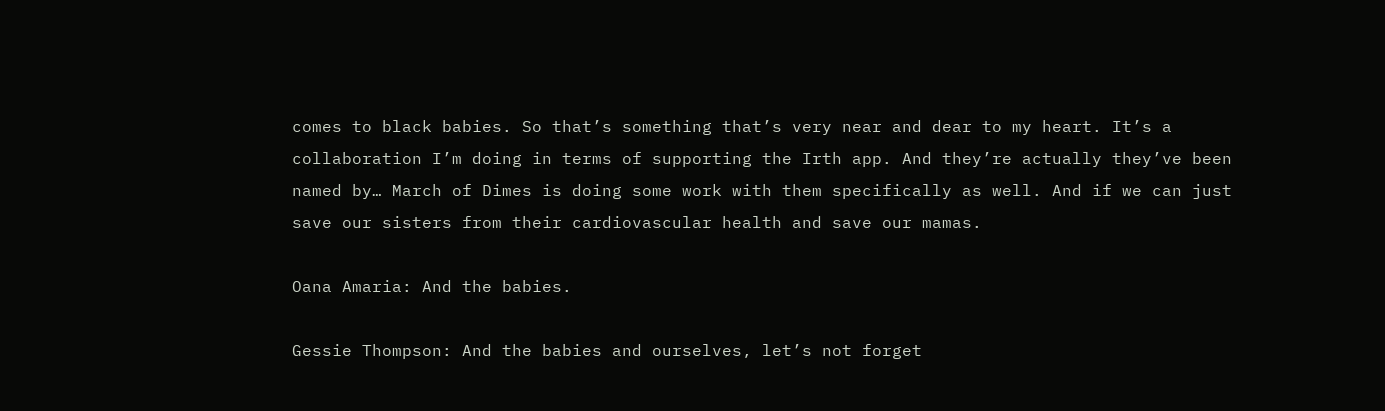comes to black babies. So that’s something that’s very near and dear to my heart. It’s a collaboration I’m doing in terms of supporting the Irth app. And they’re actually they’ve been named by… March of Dimes is doing some work with them specifically as well. And if we can just save our sisters from their cardiovascular health and save our mamas.

Oana Amaria: And the babies.

Gessie Thompson: And the babies and ourselves, let’s not forget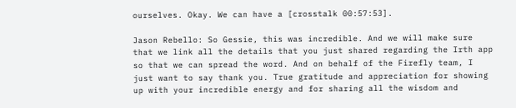ourselves. Okay. We can have a [crosstalk 00:57:53].

Jason Rebello: So Gessie, this was incredible. And we will make sure that we link all the details that you just shared regarding the Irth app so that we can spread the word. And on behalf of the Firefly team, I just want to say thank you. True gratitude and appreciation for showing up with your incredible energy and for sharing all the wisdom and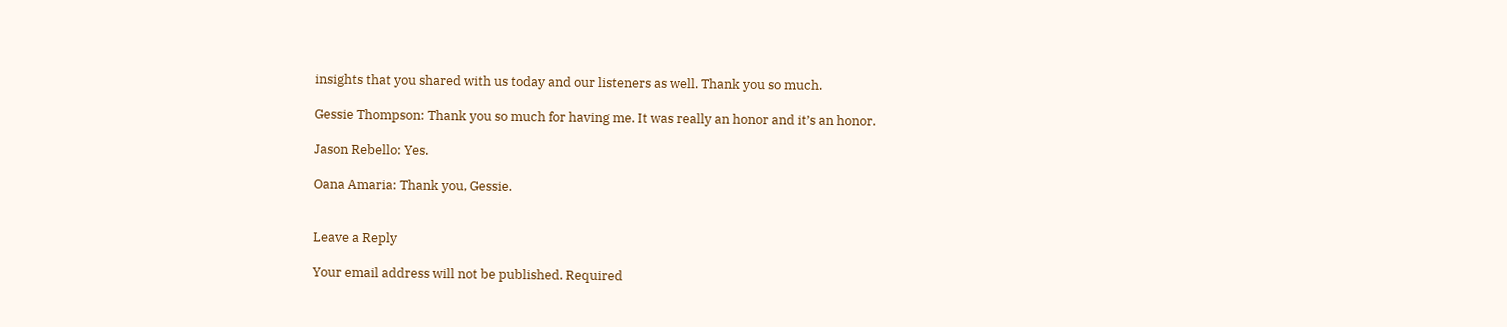insights that you shared with us today and our listeners as well. Thank you so much.

Gessie Thompson: Thank you so much for having me. It was really an honor and it’s an honor.

Jason Rebello: Yes.

Oana Amaria: Thank you, Gessie.


Leave a Reply

Your email address will not be published. Required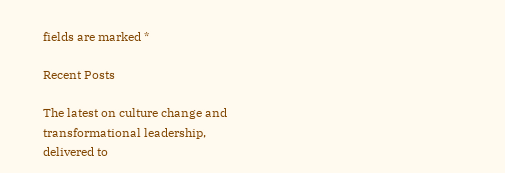fields are marked *

Recent Posts

The latest on culture change and transformational leadership, delivered to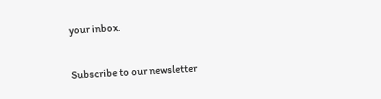your inbox.

Subscribe to our newsletter